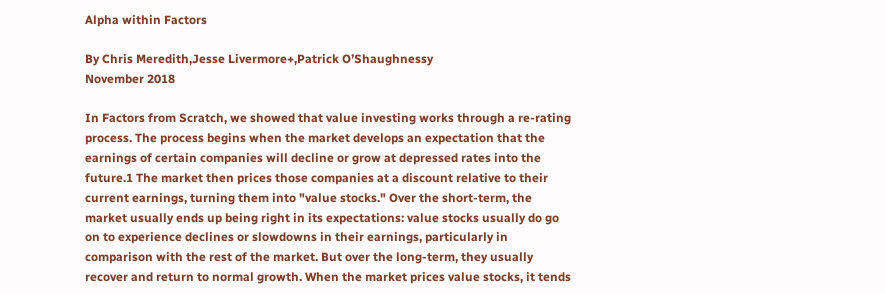Alpha within Factors

By Chris Meredith,Jesse Livermore+,Patrick O’Shaughnessy
November 2018

In Factors from Scratch, we showed that value investing works through a re-rating process. The process begins when the market develops an expectation that the earnings of certain companies will decline or grow at depressed rates into the future.1 The market then prices those companies at a discount relative to their current earnings, turning them into "value stocks." Over the short-term, the market usually ends up being right in its expectations: value stocks usually do go on to experience declines or slowdowns in their earnings, particularly in comparison with the rest of the market. But over the long-term, they usually recover and return to normal growth. When the market prices value stocks, it tends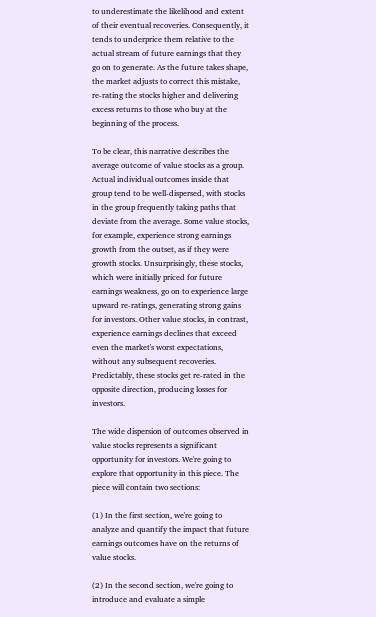to underestimate the likelihood and extent of their eventual recoveries. Consequently, it tends to underprice them relative to the actual stream of future earnings that they go on to generate. As the future takes shape, the market adjusts to correct this mistake, re-rating the stocks higher and delivering excess returns to those who buy at the beginning of the process.

To be clear, this narrative describes the average outcome of value stocks as a group. Actual individual outcomes inside that group tend to be well-dispersed, with stocks in the group frequently taking paths that deviate from the average. Some value stocks, for example, experience strong earnings growth from the outset, as if they were growth stocks. Unsurprisingly, these stocks, which were initially priced for future earnings weakness, go on to experience large upward re-ratings, generating strong gains for investors. Other value stocks, in contrast, experience earnings declines that exceed even the market's worst expectations, without any subsequent recoveries. Predictably, these stocks get re-rated in the opposite direction, producing losses for investors.

The wide dispersion of outcomes observed in value stocks represents a significant opportunity for investors. We're going to explore that opportunity in this piece. The piece will contain two sections:

(1) In the first section, we're going to analyze and quantify the impact that future earnings outcomes have on the returns of value stocks.

(2) In the second section, we're going to introduce and evaluate a simple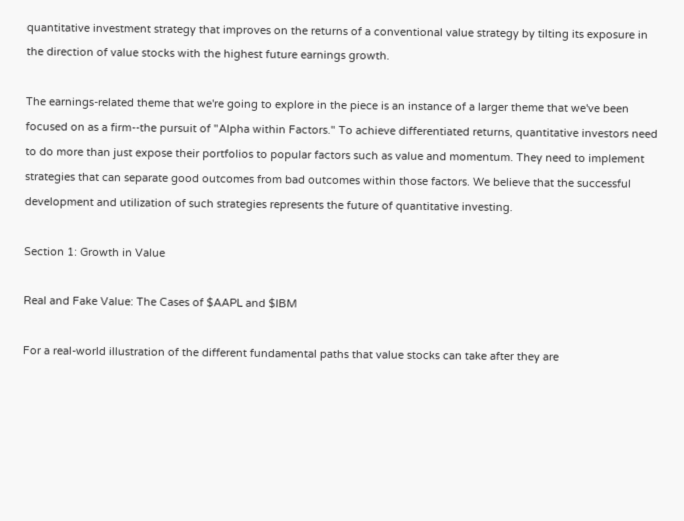quantitative investment strategy that improves on the returns of a conventional value strategy by tilting its exposure in the direction of value stocks with the highest future earnings growth.

The earnings-related theme that we're going to explore in the piece is an instance of a larger theme that we've been focused on as a firm--the pursuit of "Alpha within Factors." To achieve differentiated returns, quantitative investors need to do more than just expose their portfolios to popular factors such as value and momentum. They need to implement strategies that can separate good outcomes from bad outcomes within those factors. We believe that the successful development and utilization of such strategies represents the future of quantitative investing.

Section 1: Growth in Value

Real and Fake Value: The Cases of $AAPL and $IBM

For a real-world illustration of the different fundamental paths that value stocks can take after they are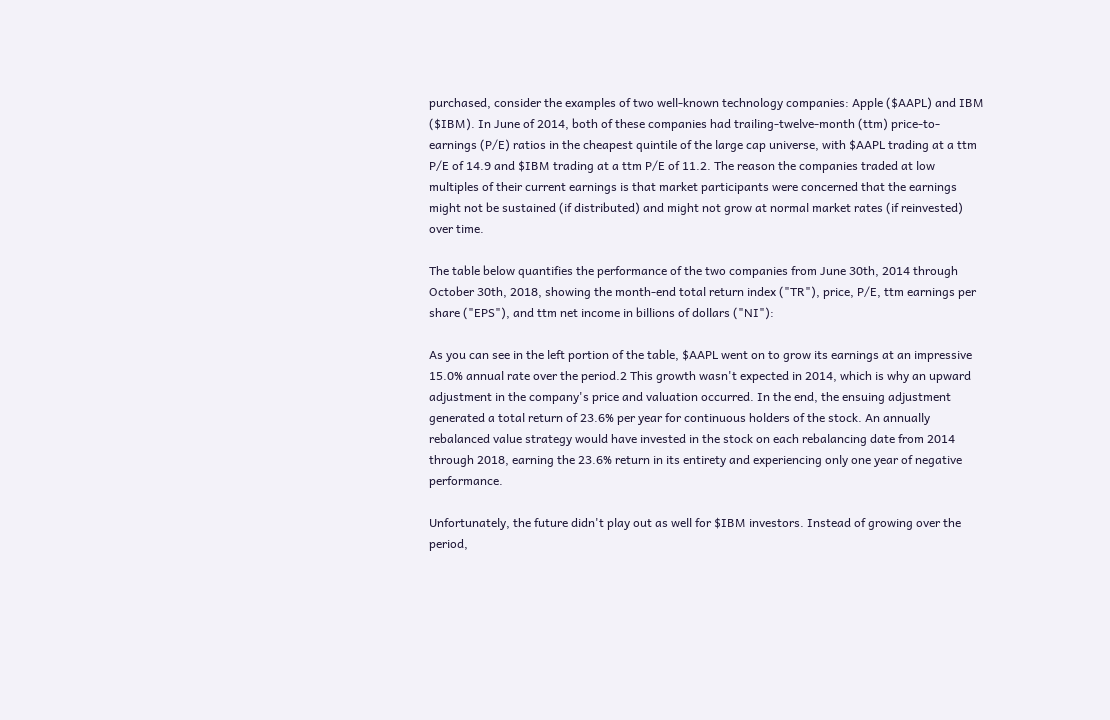purchased, consider the examples of two well-known technology companies: Apple ($AAPL) and IBM ($IBM). In June of 2014, both of these companies had trailing-twelve-month (ttm) price-to-earnings (P/E) ratios in the cheapest quintile of the large cap universe, with $AAPL trading at a ttm P/E of 14.9 and $IBM trading at a ttm P/E of 11.2. The reason the companies traded at low multiples of their current earnings is that market participants were concerned that the earnings might not be sustained (if distributed) and might not grow at normal market rates (if reinvested) over time.

The table below quantifies the performance of the two companies from June 30th, 2014 through October 30th, 2018, showing the month-end total return index ("TR"), price, P/E, ttm earnings per share ("EPS"), and ttm net income in billions of dollars ("NI"):

As you can see in the left portion of the table, $AAPL went on to grow its earnings at an impressive 15.0% annual rate over the period.2 This growth wasn't expected in 2014, which is why an upward adjustment in the company's price and valuation occurred. In the end, the ensuing adjustment generated a total return of 23.6% per year for continuous holders of the stock. An annually rebalanced value strategy would have invested in the stock on each rebalancing date from 2014 through 2018, earning the 23.6% return in its entirety and experiencing only one year of negative performance.

Unfortunately, the future didn't play out as well for $IBM investors. Instead of growing over the period,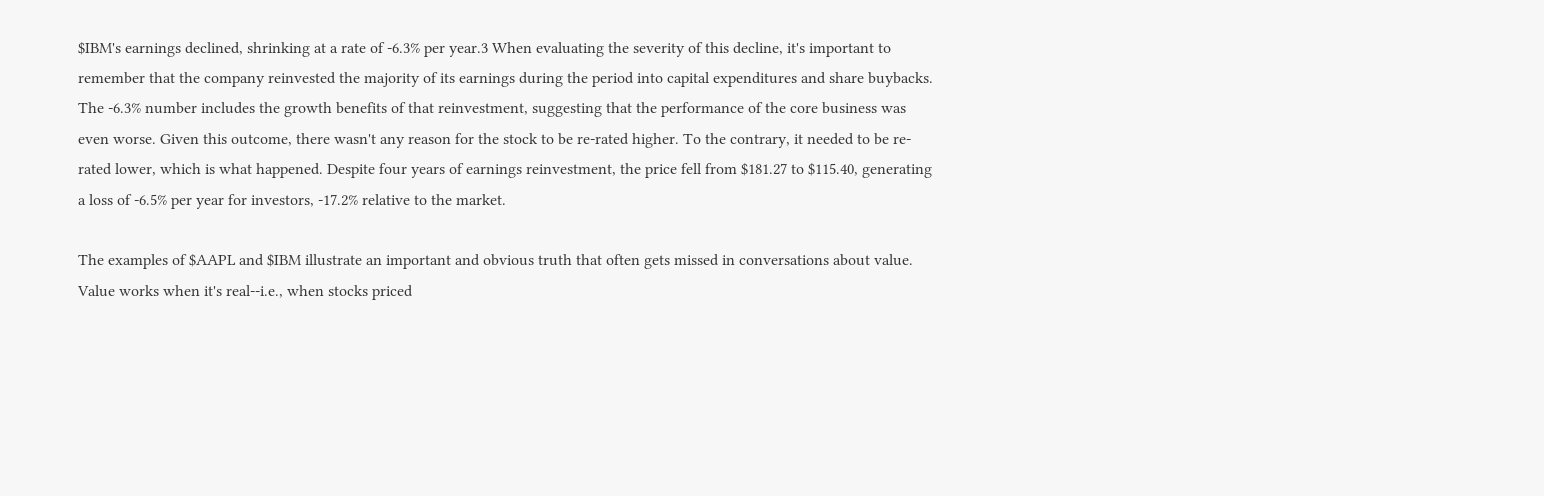$IBM's earnings declined, shrinking at a rate of -6.3% per year.3 When evaluating the severity of this decline, it's important to remember that the company reinvested the majority of its earnings during the period into capital expenditures and share buybacks. The -6.3% number includes the growth benefits of that reinvestment, suggesting that the performance of the core business was even worse. Given this outcome, there wasn't any reason for the stock to be re-rated higher. To the contrary, it needed to be re-rated lower, which is what happened. Despite four years of earnings reinvestment, the price fell from $181.27 to $115.40, generating a loss of -6.5% per year for investors, -17.2% relative to the market.

The examples of $AAPL and $IBM illustrate an important and obvious truth that often gets missed in conversations about value. Value works when it's real--i.e., when stocks priced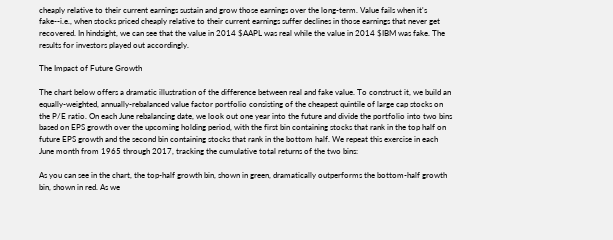cheaply relative to their current earnings sustain and grow those earnings over the long-term. Value fails when it's fake--i.e., when stocks priced cheaply relative to their current earnings suffer declines in those earnings that never get recovered. In hindsight, we can see that the value in 2014 $AAPL was real while the value in 2014 $IBM was fake. The results for investors played out accordingly.

The Impact of Future Growth

The chart below offers a dramatic illustration of the difference between real and fake value. To construct it, we build an equally-weighted, annually-rebalanced value factor portfolio consisting of the cheapest quintile of large cap stocks on the P/E ratio. On each June rebalancing date, we look out one year into the future and divide the portfolio into two bins based on EPS growth over the upcoming holding period, with the first bin containing stocks that rank in the top half on future EPS growth and the second bin containing stocks that rank in the bottom half. We repeat this exercise in each June month from 1965 through 2017, tracking the cumulative total returns of the two bins:

As you can see in the chart, the top-half growth bin, shown in green, dramatically outperforms the bottom-half growth bin, shown in red. As we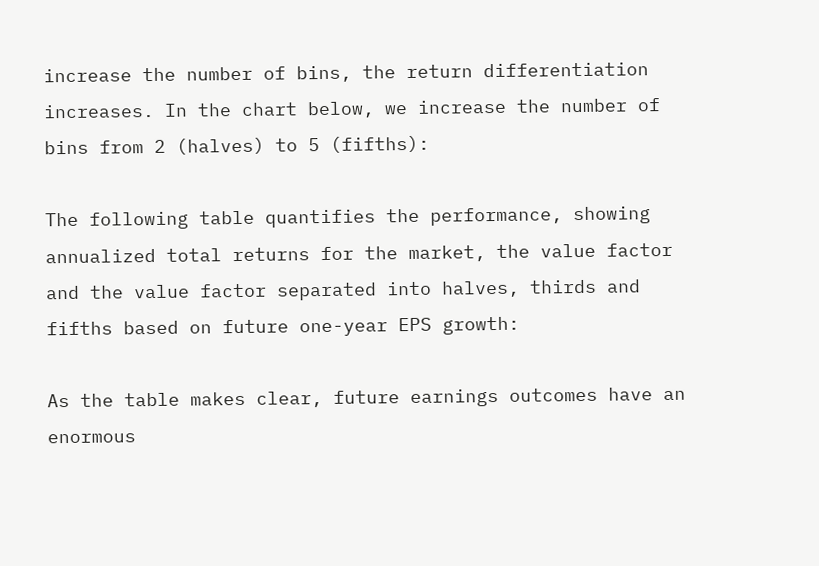increase the number of bins, the return differentiation increases. In the chart below, we increase the number of bins from 2 (halves) to 5 (fifths):

The following table quantifies the performance, showing annualized total returns for the market, the value factor and the value factor separated into halves, thirds and fifths based on future one-year EPS growth:

As the table makes clear, future earnings outcomes have an enormous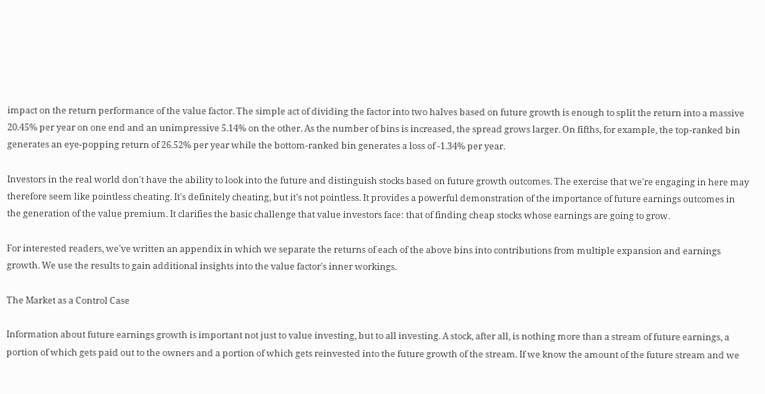impact on the return performance of the value factor. The simple act of dividing the factor into two halves based on future growth is enough to split the return into a massive 20.45% per year on one end and an unimpressive 5.14% on the other. As the number of bins is increased, the spread grows larger. On fifths, for example, the top-ranked bin generates an eye-popping return of 26.52% per year while the bottom-ranked bin generates a loss of -1.34% per year.

Investors in the real world don't have the ability to look into the future and distinguish stocks based on future growth outcomes. The exercise that we're engaging in here may therefore seem like pointless cheating. It's definitely cheating, but it's not pointless. It provides a powerful demonstration of the importance of future earnings outcomes in the generation of the value premium. It clarifies the basic challenge that value investors face: that of finding cheap stocks whose earnings are going to grow.

For interested readers, we've written an appendix in which we separate the returns of each of the above bins into contributions from multiple expansion and earnings growth. We use the results to gain additional insights into the value factor's inner workings.

The Market as a Control Case

Information about future earnings growth is important not just to value investing, but to all investing. A stock, after all, is nothing more than a stream of future earnings, a portion of which gets paid out to the owners and a portion of which gets reinvested into the future growth of the stream. If we know the amount of the future stream and we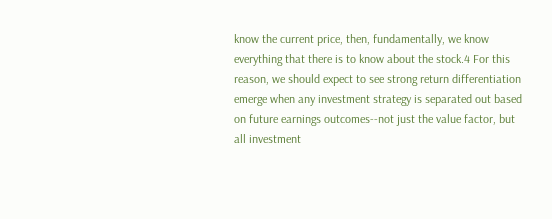know the current price, then, fundamentally, we know everything that there is to know about the stock.4 For this reason, we should expect to see strong return differentiation emerge when any investment strategy is separated out based on future earnings outcomes--not just the value factor, but all investment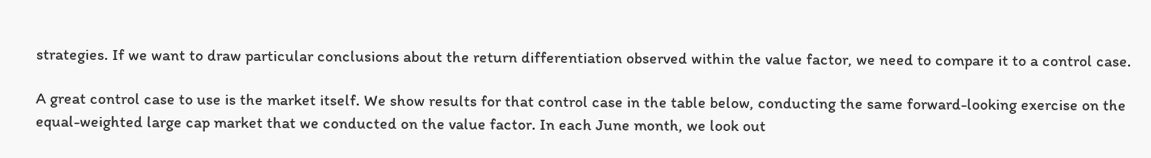strategies. If we want to draw particular conclusions about the return differentiation observed within the value factor, we need to compare it to a control case.

A great control case to use is the market itself. We show results for that control case in the table below, conducting the same forward-looking exercise on the equal-weighted large cap market that we conducted on the value factor. In each June month, we look out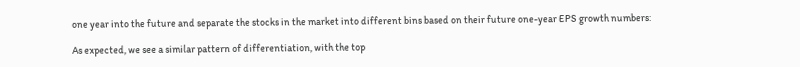one year into the future and separate the stocks in the market into different bins based on their future one-year EPS growth numbers:

As expected, we see a similar pattern of differentiation, with the top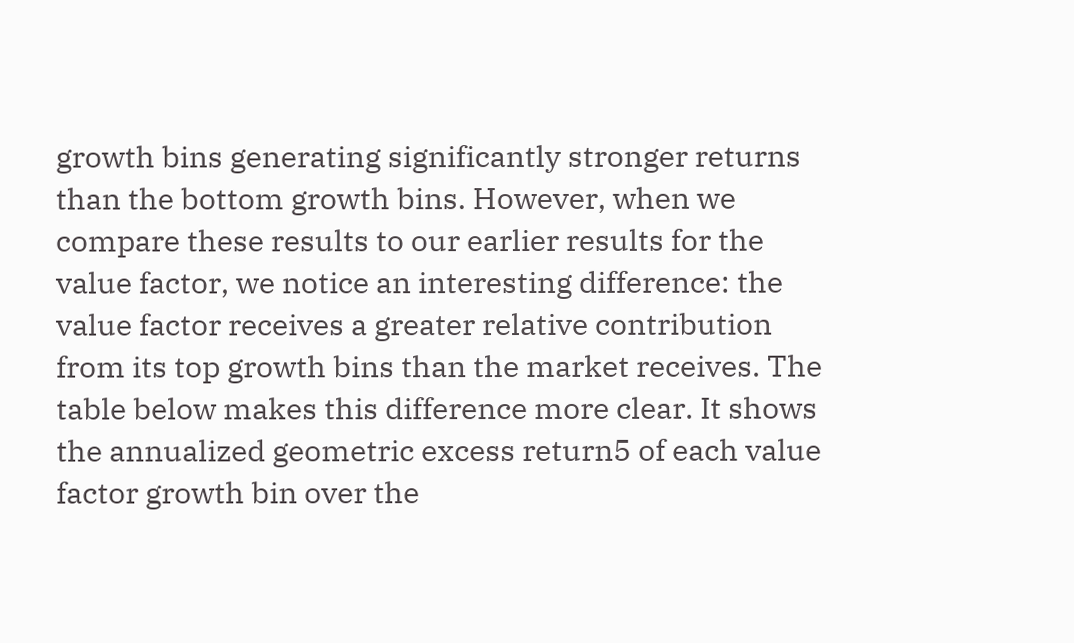growth bins generating significantly stronger returns than the bottom growth bins. However, when we compare these results to our earlier results for the value factor, we notice an interesting difference: the value factor receives a greater relative contribution from its top growth bins than the market receives. The table below makes this difference more clear. It shows the annualized geometric excess return5 of each value factor growth bin over the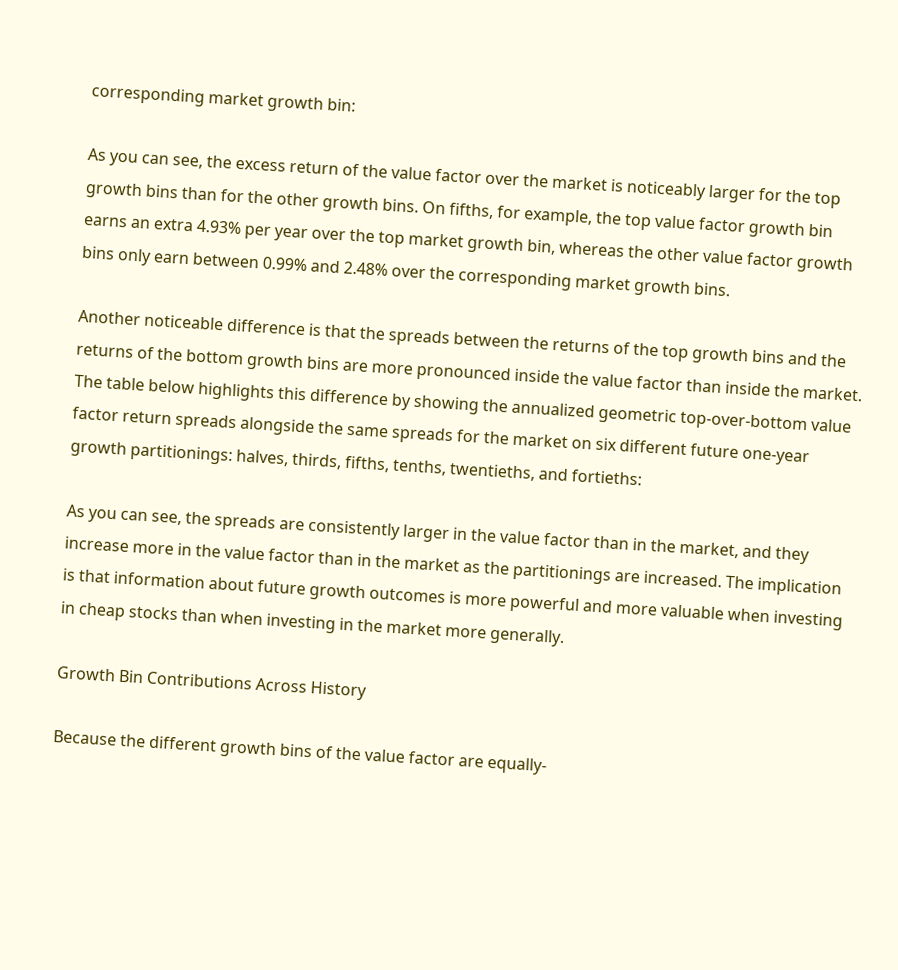corresponding market growth bin:

As you can see, the excess return of the value factor over the market is noticeably larger for the top growth bins than for the other growth bins. On fifths, for example, the top value factor growth bin earns an extra 4.93% per year over the top market growth bin, whereas the other value factor growth bins only earn between 0.99% and 2.48% over the corresponding market growth bins.

Another noticeable difference is that the spreads between the returns of the top growth bins and the returns of the bottom growth bins are more pronounced inside the value factor than inside the market. The table below highlights this difference by showing the annualized geometric top-over-bottom value factor return spreads alongside the same spreads for the market on six different future one-year growth partitionings: halves, thirds, fifths, tenths, twentieths, and fortieths:

As you can see, the spreads are consistently larger in the value factor than in the market, and they increase more in the value factor than in the market as the partitionings are increased. The implication is that information about future growth outcomes is more powerful and more valuable when investing in cheap stocks than when investing in the market more generally.

Growth Bin Contributions Across History

Because the different growth bins of the value factor are equally-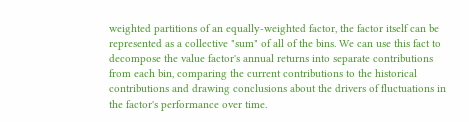weighted partitions of an equally-weighted factor, the factor itself can be represented as a collective "sum" of all of the bins. We can use this fact to decompose the value factor's annual returns into separate contributions from each bin, comparing the current contributions to the historical contributions and drawing conclusions about the drivers of fluctuations in the factor's performance over time.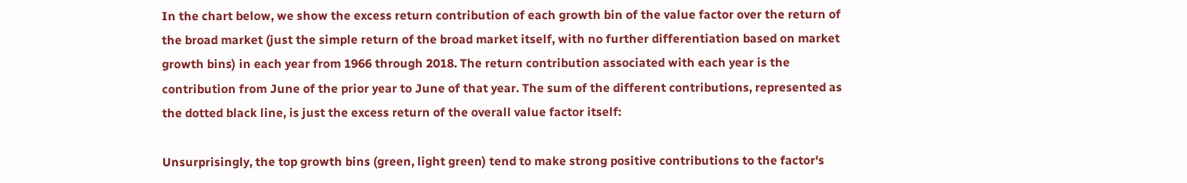In the chart below, we show the excess return contribution of each growth bin of the value factor over the return of the broad market (just the simple return of the broad market itself, with no further differentiation based on market growth bins) in each year from 1966 through 2018. The return contribution associated with each year is the contribution from June of the prior year to June of that year. The sum of the different contributions, represented as the dotted black line, is just the excess return of the overall value factor itself:

Unsurprisingly, the top growth bins (green, light green) tend to make strong positive contributions to the factor's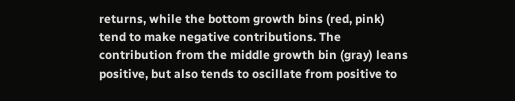returns, while the bottom growth bins (red, pink) tend to make negative contributions. The contribution from the middle growth bin (gray) leans positive, but also tends to oscillate from positive to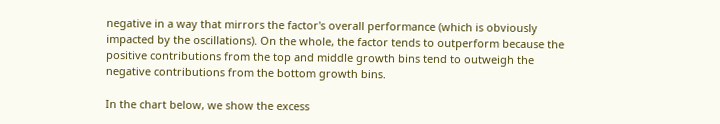negative in a way that mirrors the factor's overall performance (which is obviously impacted by the oscillations). On the whole, the factor tends to outperform because the positive contributions from the top and middle growth bins tend to outweigh the negative contributions from the bottom growth bins.

In the chart below, we show the excess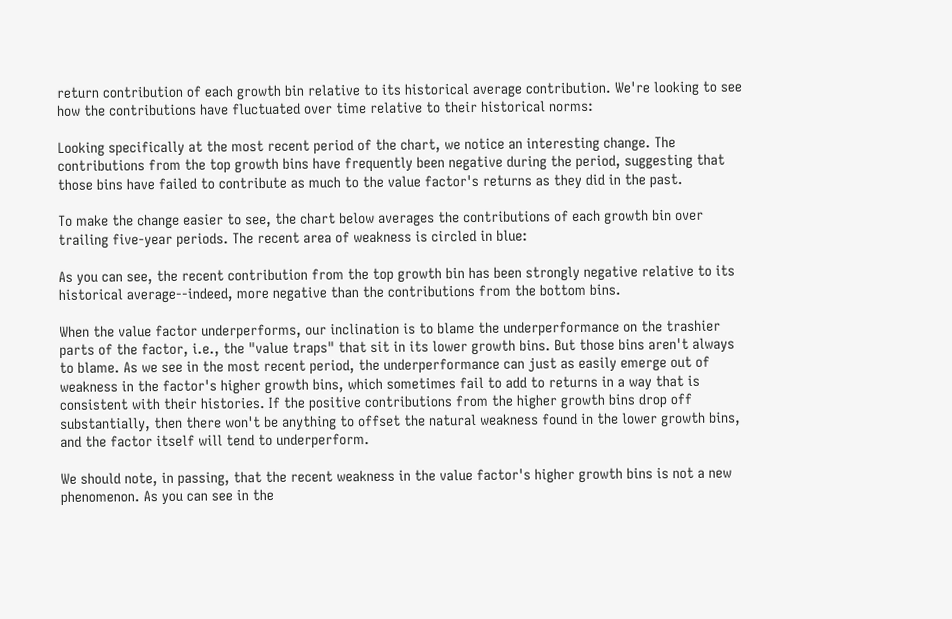return contribution of each growth bin relative to its historical average contribution. We're looking to see how the contributions have fluctuated over time relative to their historical norms:

Looking specifically at the most recent period of the chart, we notice an interesting change. The contributions from the top growth bins have frequently been negative during the period, suggesting that those bins have failed to contribute as much to the value factor's returns as they did in the past.

To make the change easier to see, the chart below averages the contributions of each growth bin over trailing five-year periods. The recent area of weakness is circled in blue:

As you can see, the recent contribution from the top growth bin has been strongly negative relative to its historical average--indeed, more negative than the contributions from the bottom bins.

When the value factor underperforms, our inclination is to blame the underperformance on the trashier parts of the factor, i.e., the "value traps" that sit in its lower growth bins. But those bins aren't always to blame. As we see in the most recent period, the underperformance can just as easily emerge out of weakness in the factor's higher growth bins, which sometimes fail to add to returns in a way that is consistent with their histories. If the positive contributions from the higher growth bins drop off substantially, then there won't be anything to offset the natural weakness found in the lower growth bins, and the factor itself will tend to underperform.

We should note, in passing, that the recent weakness in the value factor's higher growth bins is not a new phenomenon. As you can see in the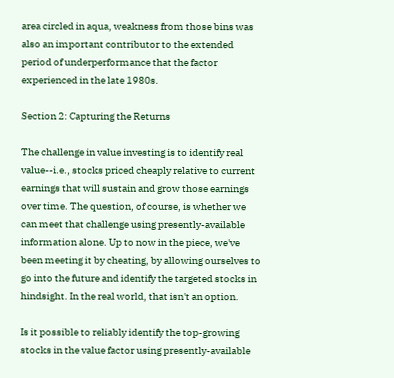area circled in aqua, weakness from those bins was also an important contributor to the extended period of underperformance that the factor experienced in the late 1980s.

Section 2: Capturing the Returns

The challenge in value investing is to identify real value--i.e., stocks priced cheaply relative to current earnings that will sustain and grow those earnings over time. The question, of course, is whether we can meet that challenge using presently-available information alone. Up to now in the piece, we've been meeting it by cheating, by allowing ourselves to go into the future and identify the targeted stocks in hindsight. In the real world, that isn't an option.

Is it possible to reliably identify the top-growing stocks in the value factor using presently-available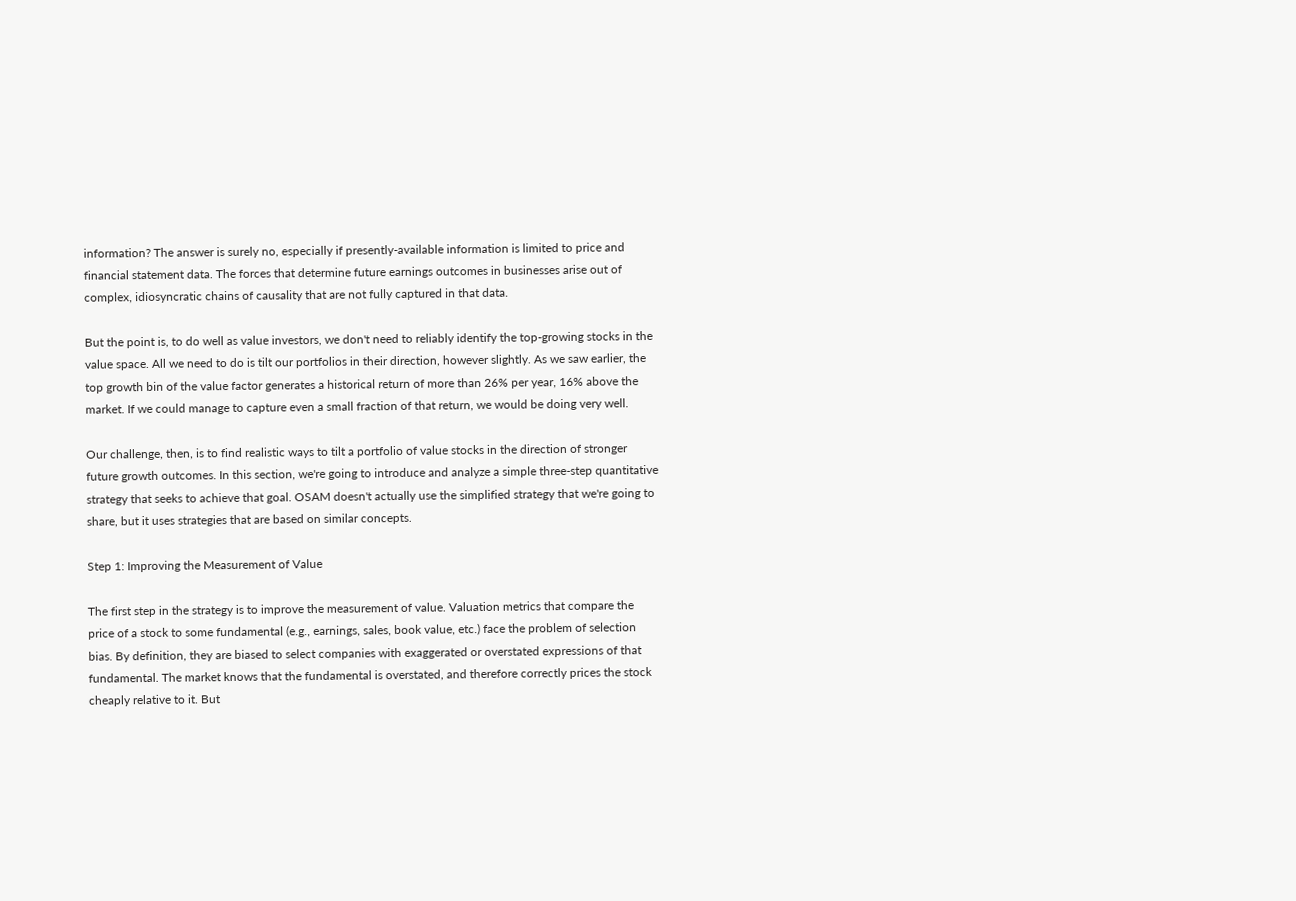information? The answer is surely no, especially if presently-available information is limited to price and financial statement data. The forces that determine future earnings outcomes in businesses arise out of complex, idiosyncratic chains of causality that are not fully captured in that data.

But the point is, to do well as value investors, we don't need to reliably identify the top-growing stocks in the value space. All we need to do is tilt our portfolios in their direction, however slightly. As we saw earlier, the top growth bin of the value factor generates a historical return of more than 26% per year, 16% above the market. If we could manage to capture even a small fraction of that return, we would be doing very well.

Our challenge, then, is to find realistic ways to tilt a portfolio of value stocks in the direction of stronger future growth outcomes. In this section, we're going to introduce and analyze a simple three-step quantitative strategy that seeks to achieve that goal. OSAM doesn't actually use the simplified strategy that we're going to share, but it uses strategies that are based on similar concepts.

Step 1: Improving the Measurement of Value

The first step in the strategy is to improve the measurement of value. Valuation metrics that compare the price of a stock to some fundamental (e.g., earnings, sales, book value, etc.) face the problem of selection bias. By definition, they are biased to select companies with exaggerated or overstated expressions of that fundamental. The market knows that the fundamental is overstated, and therefore correctly prices the stock cheaply relative to it. But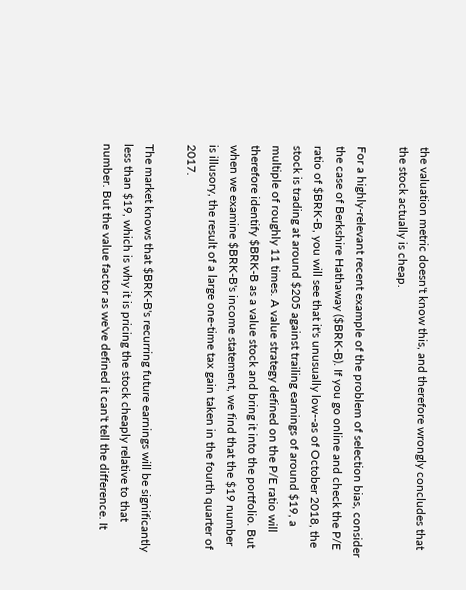the valuation metric doesn't know this, and therefore wrongly concludes that the stock actually is cheap.

For a highly-relevant recent example of the problem of selection bias, consider the case of Berkshire Hathaway ($BRK-B). If you go online and check the P/E ratio of $BRK-B, you will see that it's unusually low--as of October 2018, the stock is trading at around $205 against trailing earnings of around $19, a multiple of roughly 11 times. A value strategy defined on the P/E ratio will therefore identify $BRK-B as a value stock and bring it into the portfolio. But when we examine $BRK-B's income statement, we find that the $19 number is illusory, the result of a large one-time tax gain taken in the fourth quarter of 2017.

The market knows that $BRK-B's recurring future earnings will be significantly less than $19, which is why it is pricing the stock cheaply relative to that number. But the value factor as we've defined it can't tell the difference. It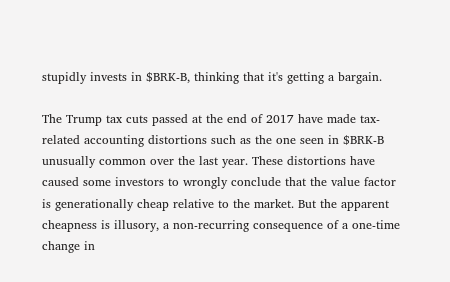stupidly invests in $BRK-B, thinking that it's getting a bargain.

The Trump tax cuts passed at the end of 2017 have made tax-related accounting distortions such as the one seen in $BRK-B unusually common over the last year. These distortions have caused some investors to wrongly conclude that the value factor is generationally cheap relative to the market. But the apparent cheapness is illusory, a non-recurring consequence of a one-time change in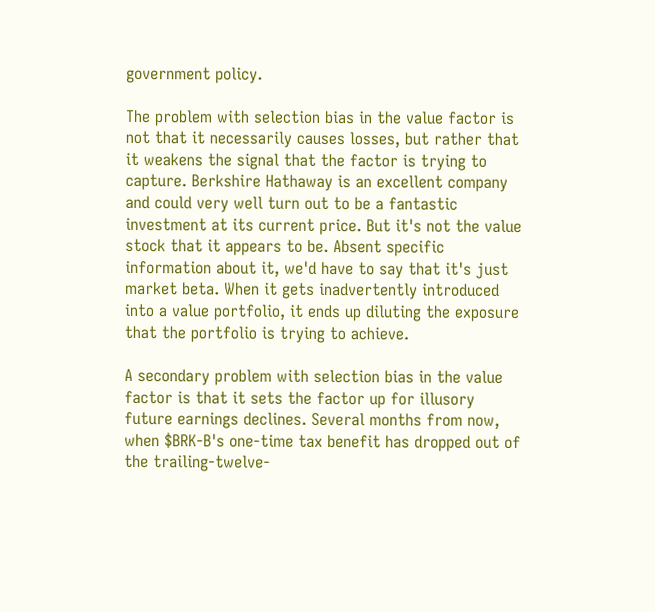government policy.

The problem with selection bias in the value factor is not that it necessarily causes losses, but rather that it weakens the signal that the factor is trying to capture. Berkshire Hathaway is an excellent company and could very well turn out to be a fantastic investment at its current price. But it's not the value stock that it appears to be. Absent specific information about it, we'd have to say that it's just market beta. When it gets inadvertently introduced into a value portfolio, it ends up diluting the exposure that the portfolio is trying to achieve.

A secondary problem with selection bias in the value factor is that it sets the factor up for illusory future earnings declines. Several months from now, when $BRK-B's one-time tax benefit has dropped out of the trailing-twelve-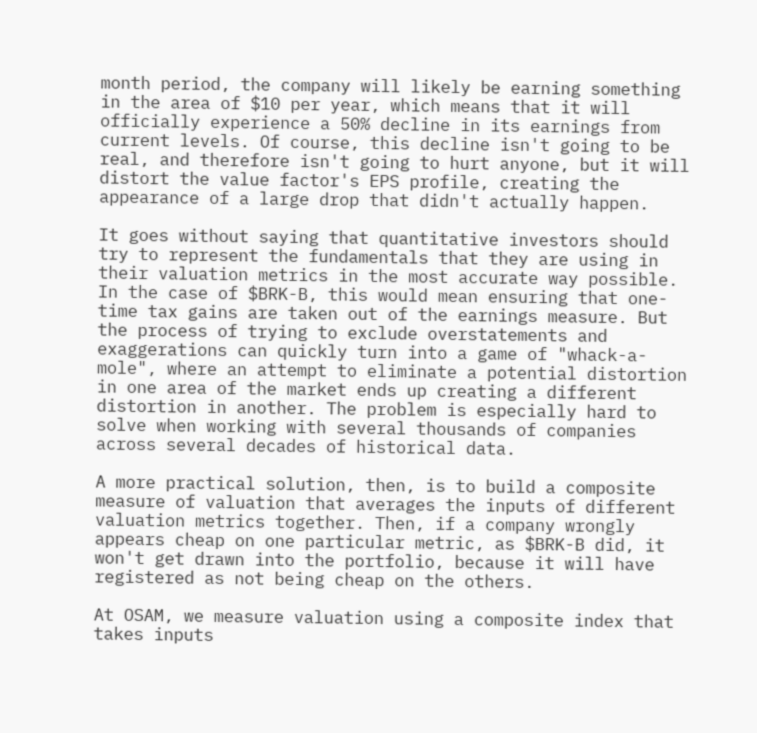month period, the company will likely be earning something in the area of $10 per year, which means that it will officially experience a 50% decline in its earnings from current levels. Of course, this decline isn't going to be real, and therefore isn't going to hurt anyone, but it will distort the value factor's EPS profile, creating the appearance of a large drop that didn't actually happen.

It goes without saying that quantitative investors should try to represent the fundamentals that they are using in their valuation metrics in the most accurate way possible. In the case of $BRK-B, this would mean ensuring that one-time tax gains are taken out of the earnings measure. But the process of trying to exclude overstatements and exaggerations can quickly turn into a game of "whack-a-mole", where an attempt to eliminate a potential distortion in one area of the market ends up creating a different distortion in another. The problem is especially hard to solve when working with several thousands of companies across several decades of historical data.

A more practical solution, then, is to build a composite measure of valuation that averages the inputs of different valuation metrics together. Then, if a company wrongly appears cheap on one particular metric, as $BRK-B did, it won't get drawn into the portfolio, because it will have registered as not being cheap on the others.

At OSAM, we measure valuation using a composite index that takes inputs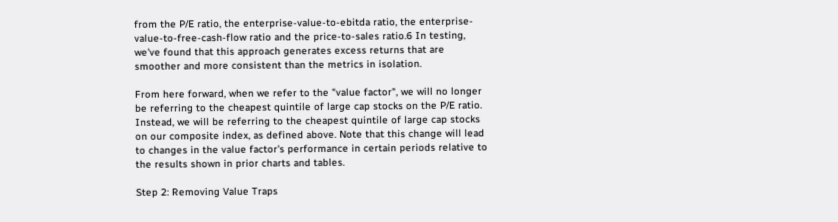from the P/E ratio, the enterprise-value-to-ebitda ratio, the enterprise-value-to-free-cash-flow ratio and the price-to-sales ratio.6 In testing, we've found that this approach generates excess returns that are smoother and more consistent than the metrics in isolation.

From here forward, when we refer to the "value factor", we will no longer be referring to the cheapest quintile of large cap stocks on the P/E ratio. Instead, we will be referring to the cheapest quintile of large cap stocks on our composite index, as defined above. Note that this change will lead to changes in the value factor's performance in certain periods relative to the results shown in prior charts and tables.

Step 2: Removing Value Traps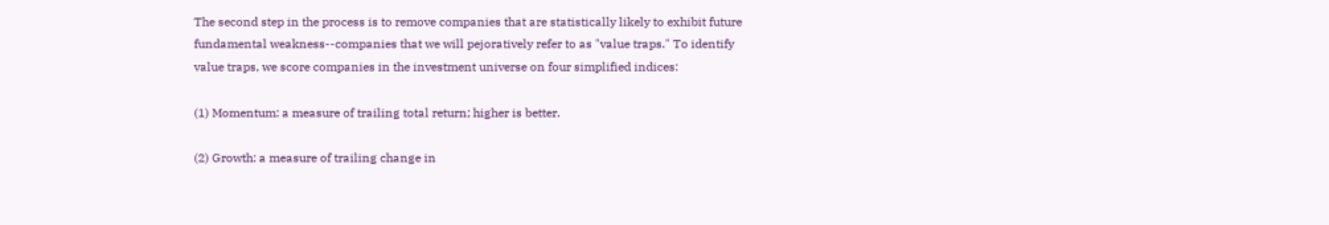The second step in the process is to remove companies that are statistically likely to exhibit future fundamental weakness--companies that we will pejoratively refer to as "value traps." To identify value traps, we score companies in the investment universe on four simplified indices:

(1) Momentum: a measure of trailing total return; higher is better.

(2) Growth: a measure of trailing change in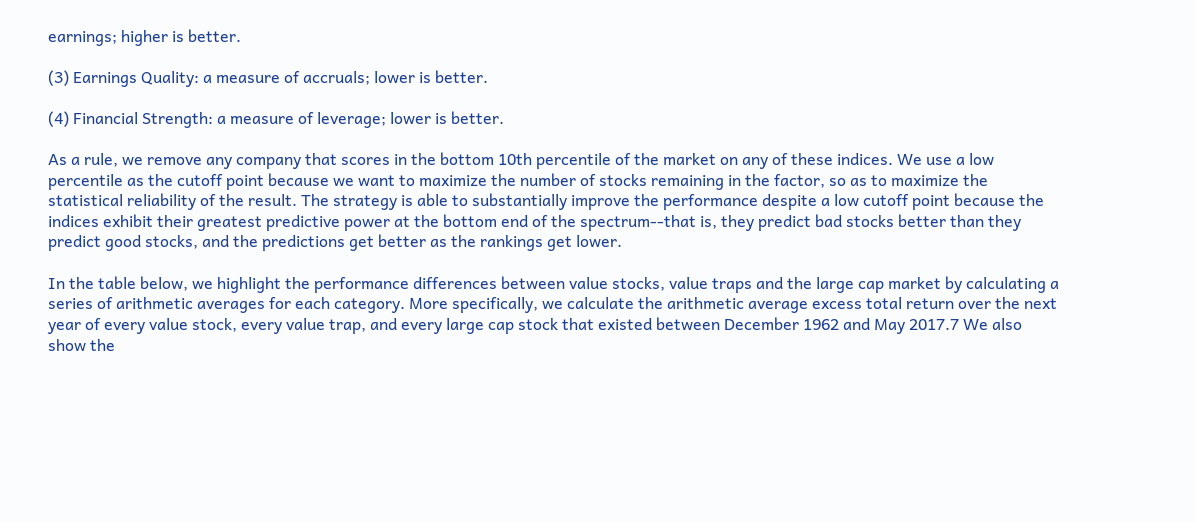earnings; higher is better.

(3) Earnings Quality: a measure of accruals; lower is better.

(4) Financial Strength: a measure of leverage; lower is better.

As a rule, we remove any company that scores in the bottom 10th percentile of the market on any of these indices. We use a low percentile as the cutoff point because we want to maximize the number of stocks remaining in the factor, so as to maximize the statistical reliability of the result. The strategy is able to substantially improve the performance despite a low cutoff point because the indices exhibit their greatest predictive power at the bottom end of the spectrum--that is, they predict bad stocks better than they predict good stocks, and the predictions get better as the rankings get lower.

In the table below, we highlight the performance differences between value stocks, value traps and the large cap market by calculating a series of arithmetic averages for each category. More specifically, we calculate the arithmetic average excess total return over the next year of every value stock, every value trap, and every large cap stock that existed between December 1962 and May 2017.7 We also show the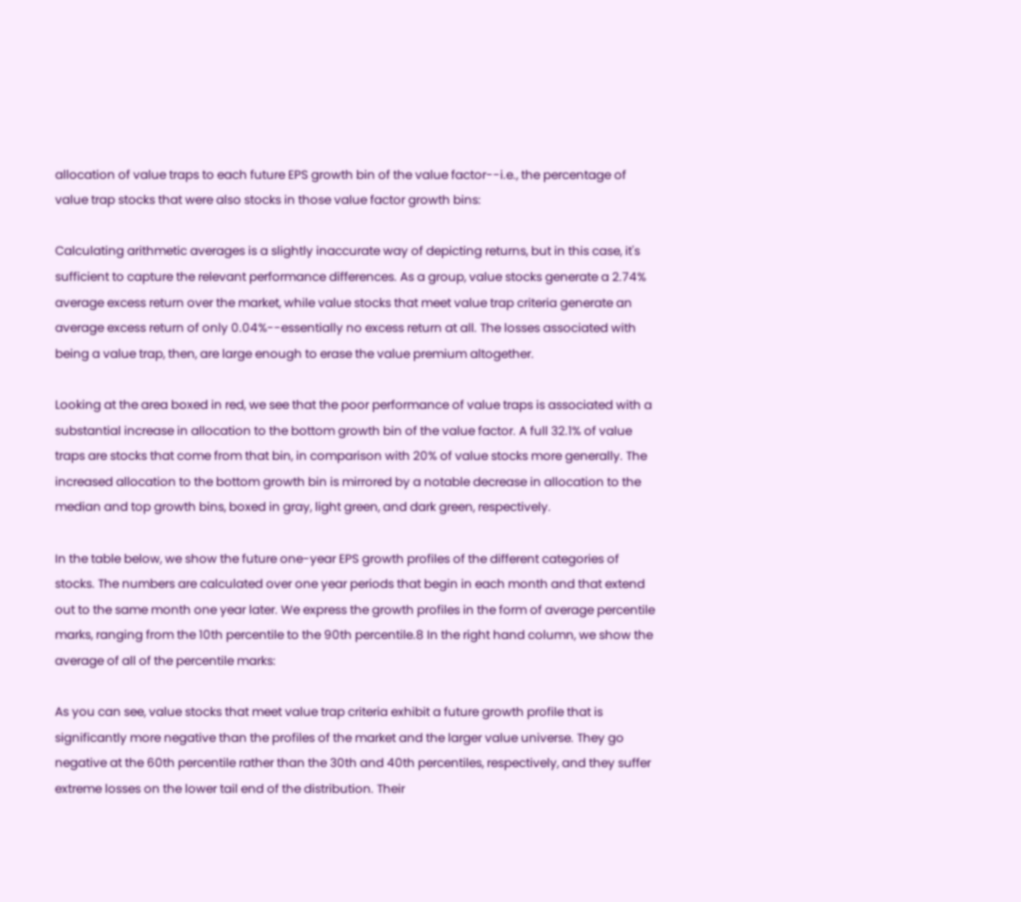allocation of value traps to each future EPS growth bin of the value factor--i.e., the percentage of value trap stocks that were also stocks in those value factor growth bins:

Calculating arithmetic averages is a slightly inaccurate way of depicting returns, but in this case, it's sufficient to capture the relevant performance differences. As a group, value stocks generate a 2.74% average excess return over the market, while value stocks that meet value trap criteria generate an average excess return of only 0.04%--essentially no excess return at all. The losses associated with being a value trap, then, are large enough to erase the value premium altogether.

Looking at the area boxed in red, we see that the poor performance of value traps is associated with a substantial increase in allocation to the bottom growth bin of the value factor. A full 32.1% of value traps are stocks that come from that bin, in comparison with 20% of value stocks more generally. The increased allocation to the bottom growth bin is mirrored by a notable decrease in allocation to the median and top growth bins, boxed in gray, light green, and dark green, respectively.

In the table below, we show the future one-year EPS growth profiles of the different categories of stocks. The numbers are calculated over one year periods that begin in each month and that extend out to the same month one year later. We express the growth profiles in the form of average percentile marks, ranging from the 10th percentile to the 90th percentile.8 In the right hand column, we show the average of all of the percentile marks:

As you can see, value stocks that meet value trap criteria exhibit a future growth profile that is significantly more negative than the profiles of the market and the larger value universe. They go negative at the 60th percentile rather than the 30th and 40th percentiles, respectively, and they suffer extreme losses on the lower tail end of the distribution. Their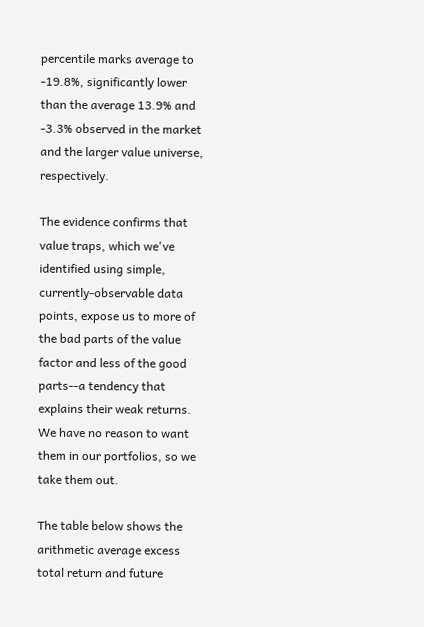percentile marks average to -19.8%, significantly lower than the average 13.9% and -3.3% observed in the market and the larger value universe, respectively.

The evidence confirms that value traps, which we've identified using simple, currently-observable data points, expose us to more of the bad parts of the value factor and less of the good parts--a tendency that explains their weak returns. We have no reason to want them in our portfolios, so we take them out.

The table below shows the arithmetic average excess total return and future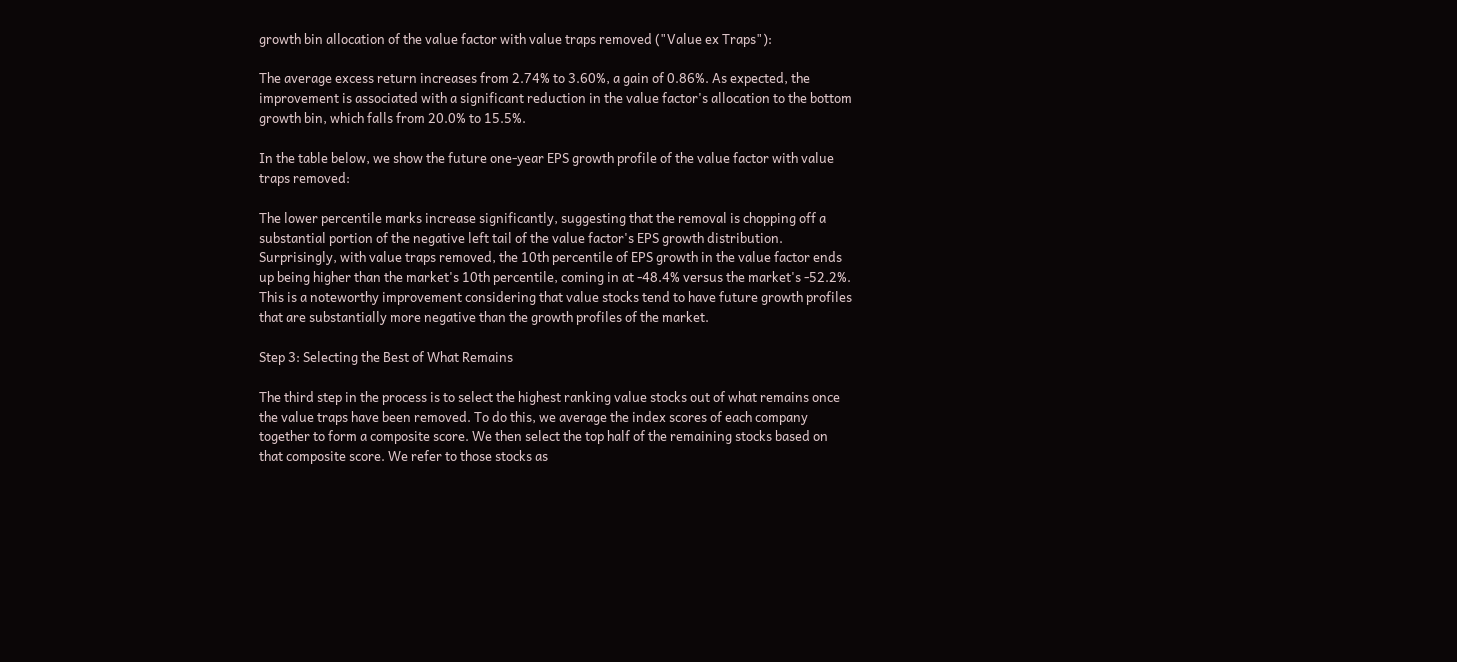growth bin allocation of the value factor with value traps removed ("Value ex Traps"):

The average excess return increases from 2.74% to 3.60%, a gain of 0.86%. As expected, the improvement is associated with a significant reduction in the value factor's allocation to the bottom growth bin, which falls from 20.0% to 15.5%.

In the table below, we show the future one-year EPS growth profile of the value factor with value traps removed:

The lower percentile marks increase significantly, suggesting that the removal is chopping off a substantial portion of the negative left tail of the value factor's EPS growth distribution. Surprisingly, with value traps removed, the 10th percentile of EPS growth in the value factor ends up being higher than the market's 10th percentile, coming in at -48.4% versus the market's -52.2%. This is a noteworthy improvement considering that value stocks tend to have future growth profiles that are substantially more negative than the growth profiles of the market.

Step 3: Selecting the Best of What Remains

The third step in the process is to select the highest ranking value stocks out of what remains once the value traps have been removed. To do this, we average the index scores of each company together to form a composite score. We then select the top half of the remaining stocks based on that composite score. We refer to those stocks as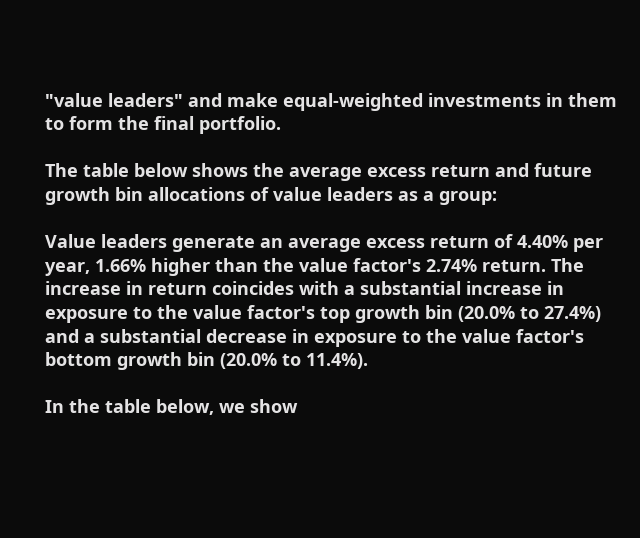"value leaders" and make equal-weighted investments in them to form the final portfolio.

The table below shows the average excess return and future growth bin allocations of value leaders as a group:

Value leaders generate an average excess return of 4.40% per year, 1.66% higher than the value factor's 2.74% return. The increase in return coincides with a substantial increase in exposure to the value factor's top growth bin (20.0% to 27.4%) and a substantial decrease in exposure to the value factor's bottom growth bin (20.0% to 11.4%).

In the table below, we show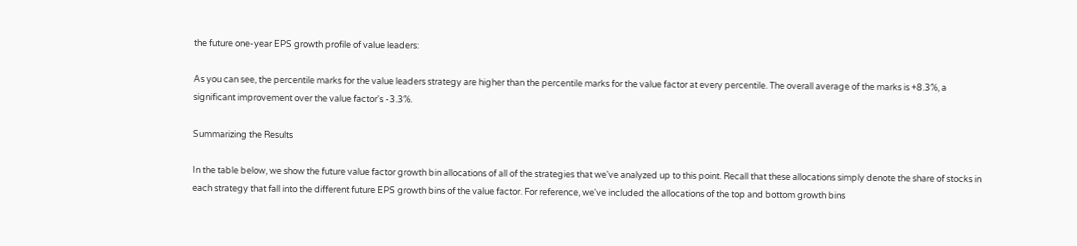the future one-year EPS growth profile of value leaders:

As you can see, the percentile marks for the value leaders strategy are higher than the percentile marks for the value factor at every percentile. The overall average of the marks is +8.3%, a significant improvement over the value factor's -3.3%.

Summarizing the Results

In the table below, we show the future value factor growth bin allocations of all of the strategies that we've analyzed up to this point. Recall that these allocations simply denote the share of stocks in each strategy that fall into the different future EPS growth bins of the value factor. For reference, we've included the allocations of the top and bottom growth bins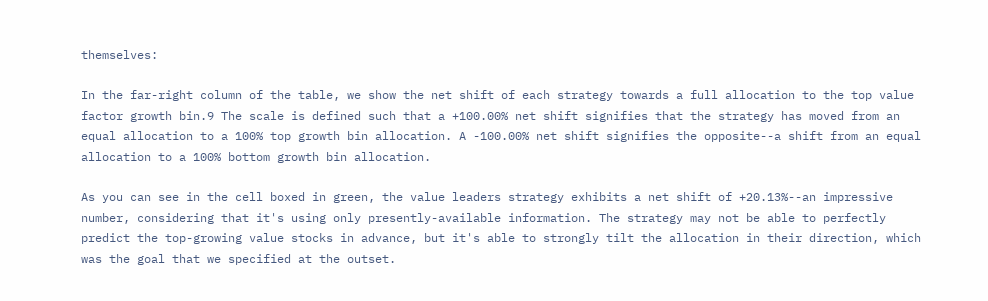themselves:

In the far-right column of the table, we show the net shift of each strategy towards a full allocation to the top value factor growth bin.9 The scale is defined such that a +100.00% net shift signifies that the strategy has moved from an equal allocation to a 100% top growth bin allocation. A -100.00% net shift signifies the opposite--a shift from an equal allocation to a 100% bottom growth bin allocation.

As you can see in the cell boxed in green, the value leaders strategy exhibits a net shift of +20.13%--an impressive number, considering that it's using only presently-available information. The strategy may not be able to perfectly predict the top-growing value stocks in advance, but it's able to strongly tilt the allocation in their direction, which was the goal that we specified at the outset.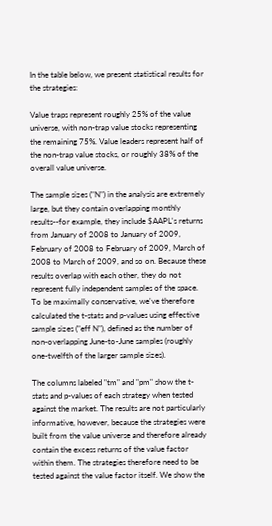In the table below, we present statistical results for the strategies:

Value traps represent roughly 25% of the value universe, with non-trap value stocks representing the remaining 75%. Value leaders represent half of the non-trap value stocks, or roughly 38% of the overall value universe.

The sample sizes ("N") in the analysis are extremely large, but they contain overlapping monthly results--for example, they include $AAPL's returns from January of 2008 to January of 2009, February of 2008 to February of 2009, March of 2008 to March of 2009, and so on. Because these results overlap with each other, they do not represent fully independent samples of the space. To be maximally conservative, we've therefore calculated the t-stats and p-values using effective sample sizes ("eff N"), defined as the number of non-overlapping June-to-June samples (roughly one-twelfth of the larger sample sizes).

The columns labeled "tm" and "pm" show the t-stats and p-values of each strategy when tested against the market. The results are not particularly informative, however, because the strategies were built from the value universe and therefore already contain the excess returns of the value factor within them. The strategies therefore need to be tested against the value factor itself. We show the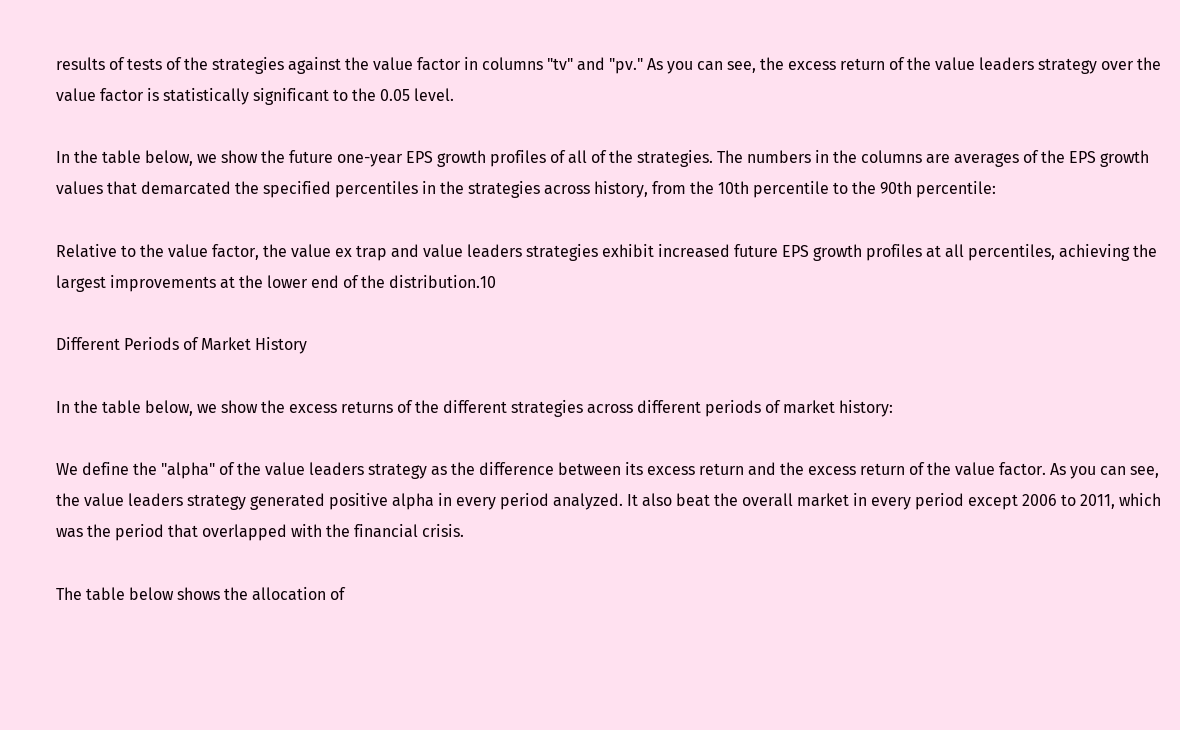results of tests of the strategies against the value factor in columns "tv" and "pv." As you can see, the excess return of the value leaders strategy over the value factor is statistically significant to the 0.05 level.

In the table below, we show the future one-year EPS growth profiles of all of the strategies. The numbers in the columns are averages of the EPS growth values that demarcated the specified percentiles in the strategies across history, from the 10th percentile to the 90th percentile:

Relative to the value factor, the value ex trap and value leaders strategies exhibit increased future EPS growth profiles at all percentiles, achieving the largest improvements at the lower end of the distribution.10

Different Periods of Market History

In the table below, we show the excess returns of the different strategies across different periods of market history:

We define the "alpha" of the value leaders strategy as the difference between its excess return and the excess return of the value factor. As you can see, the value leaders strategy generated positive alpha in every period analyzed. It also beat the overall market in every period except 2006 to 2011, which was the period that overlapped with the financial crisis.

The table below shows the allocation of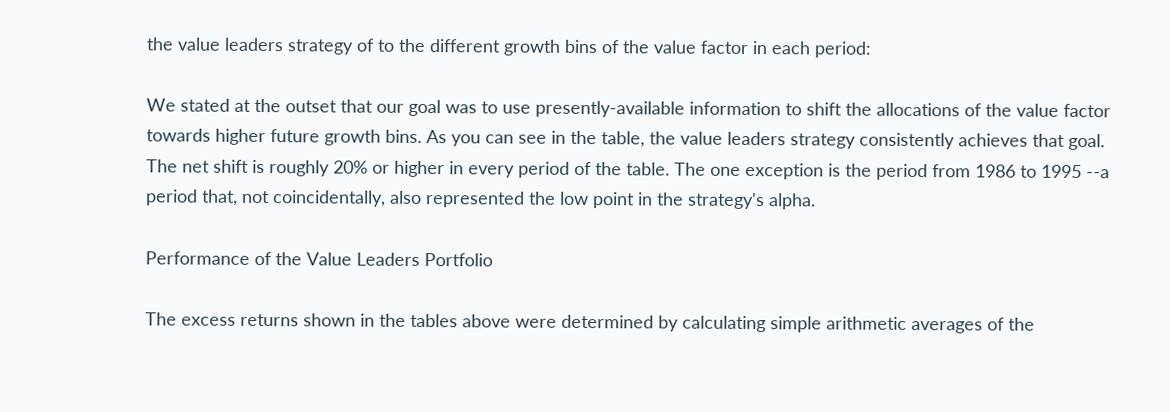the value leaders strategy of to the different growth bins of the value factor in each period:

We stated at the outset that our goal was to use presently-available information to shift the allocations of the value factor towards higher future growth bins. As you can see in the table, the value leaders strategy consistently achieves that goal. The net shift is roughly 20% or higher in every period of the table. The one exception is the period from 1986 to 1995 --a period that, not coincidentally, also represented the low point in the strategy's alpha.

Performance of the Value Leaders Portfolio

The excess returns shown in the tables above were determined by calculating simple arithmetic averages of the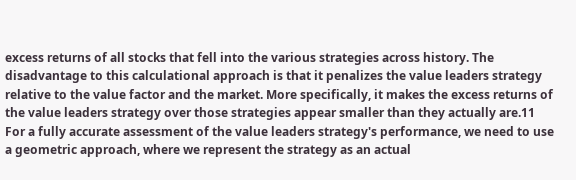excess returns of all stocks that fell into the various strategies across history. The disadvantage to this calculational approach is that it penalizes the value leaders strategy relative to the value factor and the market. More specifically, it makes the excess returns of the value leaders strategy over those strategies appear smaller than they actually are.11 For a fully accurate assessment of the value leaders strategy's performance, we need to use a geometric approach, where we represent the strategy as an actual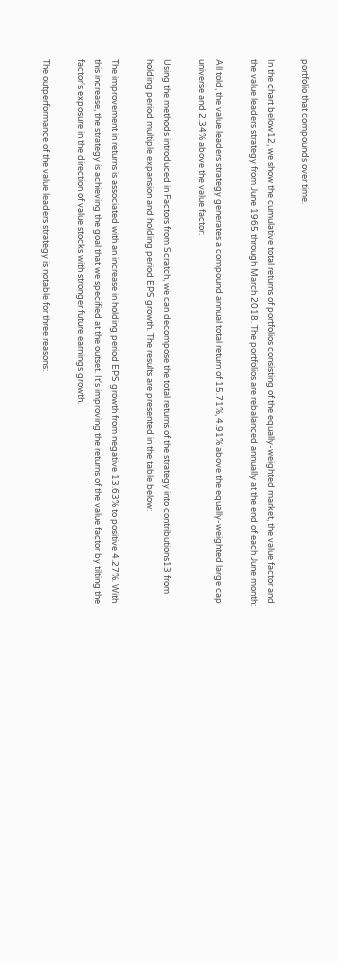portfolio that compounds over time.

In the chart below12, we show the cumulative total returns of portfolios consisting of the equally-weighted market, the value factor and the value leaders strategy from June 1965 through March 2018. The portfolios are rebalanced annually at the end of each June month:

All told, the value leaders strategy generates a compound annual total return of 15.71%, 4.91% above the equally-weighted large cap universe and 2.34% above the value factor:

Using the methods introduced in Factors from Scratch, we can decompose the total returns of the strategy into contributions13 from holding period multiple expansion and holding period EPS growth. The results are presented in the table below:

The improvement in returns is associated with an increase in holding period EPS growth from negative 13.63% to positive 4.27%. With this increase, the strategy is achieving the goal that we specified at the outset. It's improving the returns of the value factor by tilting the factor's exposure in the direction of value stocks with stronger future earnings growth.

The outperformance of the value leaders strategy is notable for three reasons: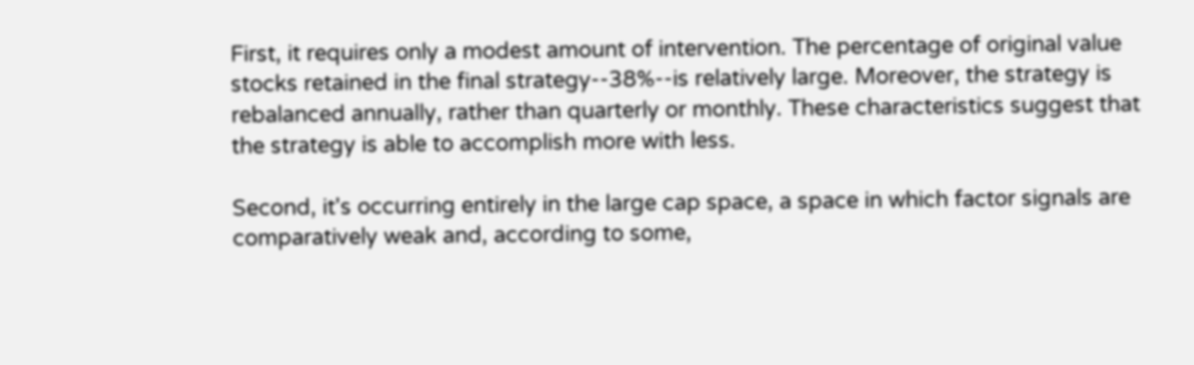First, it requires only a modest amount of intervention. The percentage of original value stocks retained in the final strategy--38%--is relatively large. Moreover, the strategy is rebalanced annually, rather than quarterly or monthly. These characteristics suggest that the strategy is able to accomplish more with less.

Second, it's occurring entirely in the large cap space, a space in which factor signals are comparatively weak and, according to some,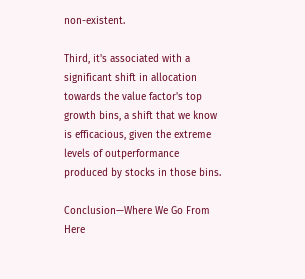non-existent.

Third, it's associated with a significant shift in allocation towards the value factor's top growth bins, a shift that we know is efficacious, given the extreme levels of outperformance produced by stocks in those bins.

Conclusion—Where We Go From Here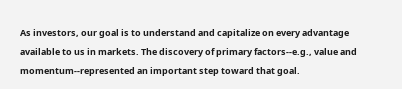As investors, our goal is to understand and capitalize on every advantage available to us in markets. The discovery of primary factors--e.g., value and momentum--represented an important step toward that goal.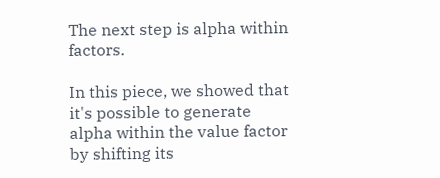The next step is alpha within factors.

In this piece, we showed that it's possible to generate alpha within the value factor by shifting its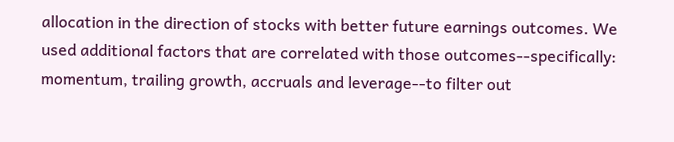allocation in the direction of stocks with better future earnings outcomes. We used additional factors that are correlated with those outcomes--specifically: momentum, trailing growth, accruals and leverage--to filter out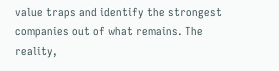value traps and identify the strongest companies out of what remains. The reality,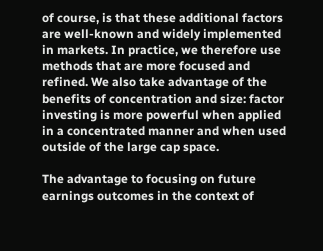of course, is that these additional factors are well-known and widely implemented in markets. In practice, we therefore use methods that are more focused and refined. We also take advantage of the benefits of concentration and size: factor investing is more powerful when applied in a concentrated manner and when used outside of the large cap space.

The advantage to focusing on future earnings outcomes in the context of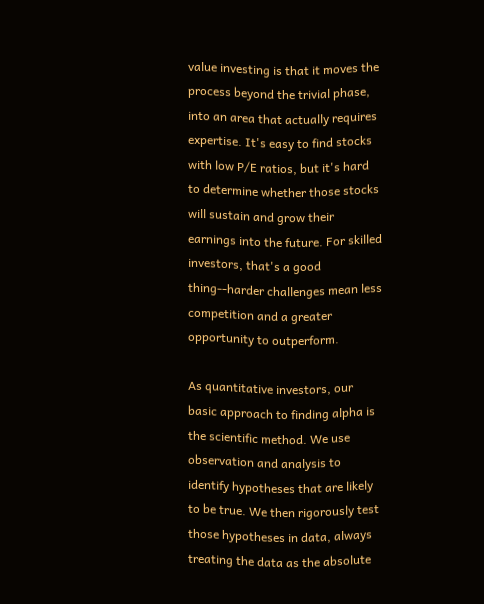value investing is that it moves the process beyond the trivial phase, into an area that actually requires expertise. It's easy to find stocks with low P/E ratios, but it's hard to determine whether those stocks will sustain and grow their earnings into the future. For skilled investors, that's a good thing--harder challenges mean less competition and a greater opportunity to outperform.

As quantitative investors, our basic approach to finding alpha is the scientific method. We use observation and analysis to identify hypotheses that are likely to be true. We then rigorously test those hypotheses in data, always treating the data as the absolute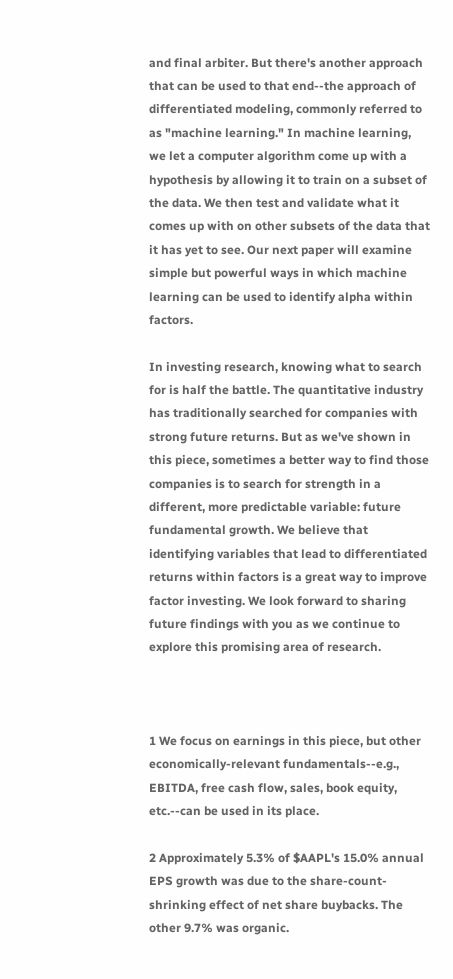and final arbiter. But there's another approach that can be used to that end--the approach of differentiated modeling, commonly referred to as "machine learning." In machine learning, we let a computer algorithm come up with a hypothesis by allowing it to train on a subset of the data. We then test and validate what it comes up with on other subsets of the data that it has yet to see. Our next paper will examine simple but powerful ways in which machine learning can be used to identify alpha within factors.

In investing research, knowing what to search for is half the battle. The quantitative industry has traditionally searched for companies with strong future returns. But as we've shown in this piece, sometimes a better way to find those companies is to search for strength in a different, more predictable variable: future fundamental growth. We believe that identifying variables that lead to differentiated returns within factors is a great way to improve factor investing. We look forward to sharing future findings with you as we continue to explore this promising area of research.



1 We focus on earnings in this piece, but other economically-relevant fundamentals--e.g., EBITDA, free cash flow, sales, book equity, etc.--can be used in its place.

2 Approximately 5.3% of $AAPL's 15.0% annual EPS growth was due to the share-count-shrinking effect of net share buybacks. The other 9.7% was organic.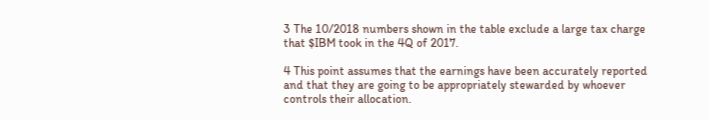3 The 10/2018 numbers shown in the table exclude a large tax charge that $IBM took in the 4Q of 2017.

4 This point assumes that the earnings have been accurately reported and that they are going to be appropriately stewarded by whoever controls their allocation.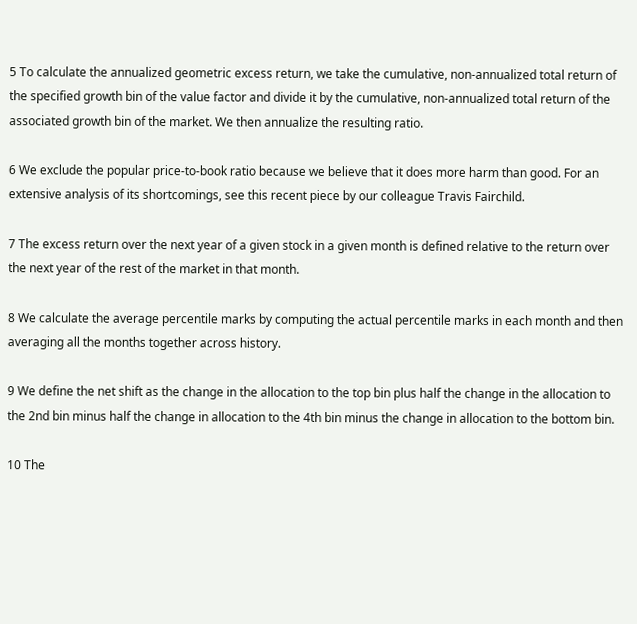5 To calculate the annualized geometric excess return, we take the cumulative, non-annualized total return of the specified growth bin of the value factor and divide it by the cumulative, non-annualized total return of the associated growth bin of the market. We then annualize the resulting ratio.

6 We exclude the popular price-to-book ratio because we believe that it does more harm than good. For an extensive analysis of its shortcomings, see this recent piece by our colleague Travis Fairchild.

7 The excess return over the next year of a given stock in a given month is defined relative to the return over the next year of the rest of the market in that month.

8 We calculate the average percentile marks by computing the actual percentile marks in each month and then averaging all the months together across history.

9 We define the net shift as the change in the allocation to the top bin plus half the change in the allocation to the 2nd bin minus half the change in allocation to the 4th bin minus the change in allocation to the bottom bin.

10 The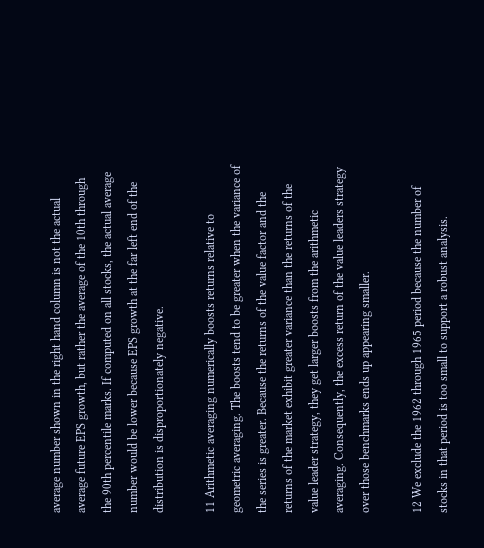average number shown in the right hand column is not the actual average future EPS growth, but rather the average of the 10th through the 90th percentile marks. If computed on all stocks, the actual average number would be lower because EPS growth at the far left end of the distribution is disproportionately negative.

11 Arithmetic averaging numerically boosts returns relative to geometric averaging. The boosts tend to be greater when the variance of the series is greater. Because the returns of the value factor and the returns of the market exhibit greater variance than the returns of the value leader strategy, they get larger boosts from the arithmetic averaging. Consequently, the excess return of the value leaders strategy over those benchmarks ends up appearing smaller.

12 We exclude the 1962 through 1965 period because the number of stocks in that period is too small to support a robust analysis.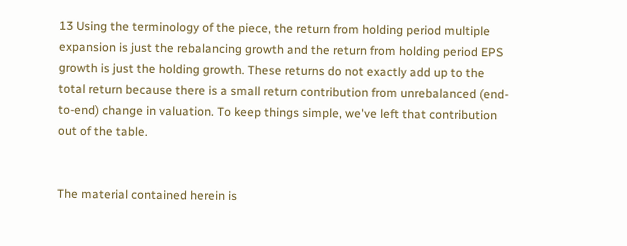13 Using the terminology of the piece, the return from holding period multiple expansion is just the rebalancing growth and the return from holding period EPS growth is just the holding growth. These returns do not exactly add up to the total return because there is a small return contribution from unrebalanced (end-to-end) change in valuation. To keep things simple, we've left that contribution out of the table.


The material contained herein is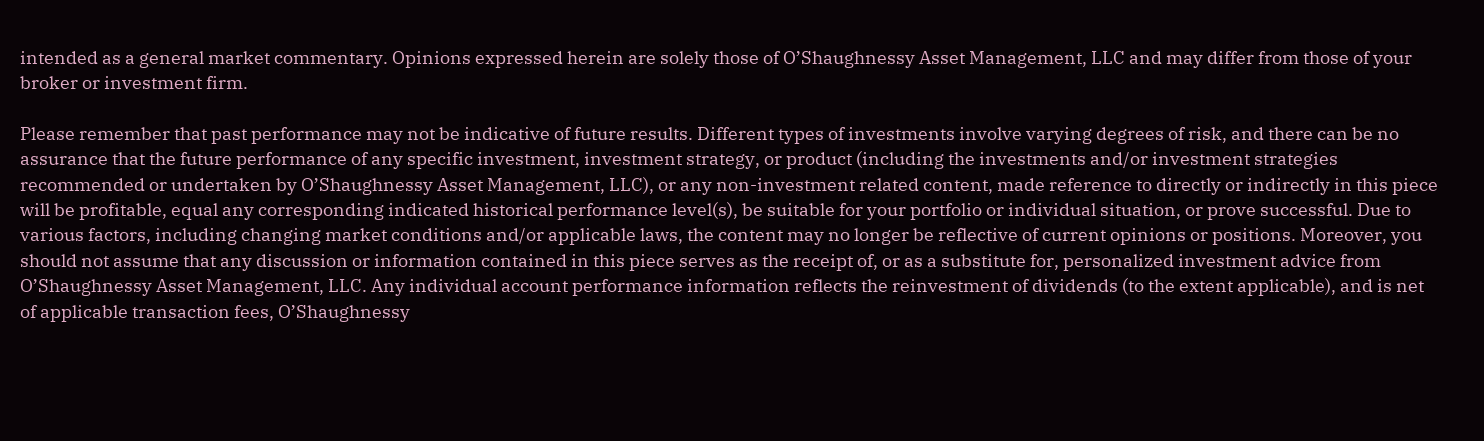intended as a general market commentary. Opinions expressed herein are solely those of O’Shaughnessy Asset Management, LLC and may differ from those of your broker or investment firm.

Please remember that past performance may not be indicative of future results. Different types of investments involve varying degrees of risk, and there can be no assurance that the future performance of any specific investment, investment strategy, or product (including the investments and/or investment strategies recommended or undertaken by O’Shaughnessy Asset Management, LLC), or any non-investment related content, made reference to directly or indirectly in this piece will be profitable, equal any corresponding indicated historical performance level(s), be suitable for your portfolio or individual situation, or prove successful. Due to various factors, including changing market conditions and/or applicable laws, the content may no longer be reflective of current opinions or positions. Moreover, you should not assume that any discussion or information contained in this piece serves as the receipt of, or as a substitute for, personalized investment advice from O’Shaughnessy Asset Management, LLC. Any individual account performance information reflects the reinvestment of dividends (to the extent applicable), and is net of applicable transaction fees, O’Shaughnessy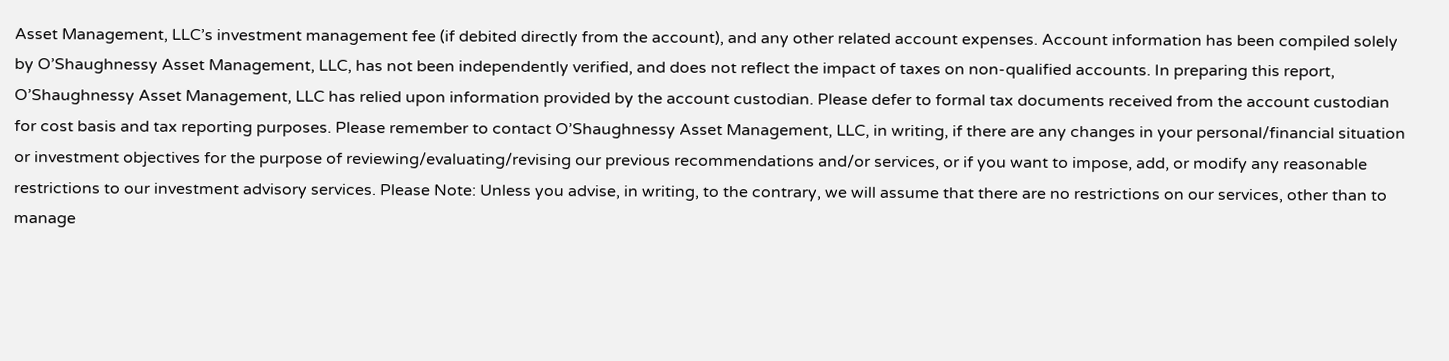Asset Management, LLC’s investment management fee (if debited directly from the account), and any other related account expenses. Account information has been compiled solely by O’Shaughnessy Asset Management, LLC, has not been independently verified, and does not reflect the impact of taxes on non-qualified accounts. In preparing this report, O’Shaughnessy Asset Management, LLC has relied upon information provided by the account custodian. Please defer to formal tax documents received from the account custodian for cost basis and tax reporting purposes. Please remember to contact O’Shaughnessy Asset Management, LLC, in writing, if there are any changes in your personal/financial situation or investment objectives for the purpose of reviewing/evaluating/revising our previous recommendations and/or services, or if you want to impose, add, or modify any reasonable restrictions to our investment advisory services. Please Note: Unless you advise, in writing, to the contrary, we will assume that there are no restrictions on our services, other than to manage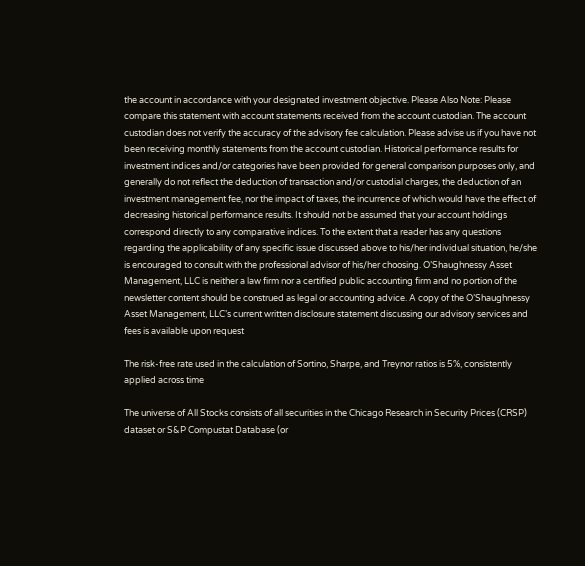the account in accordance with your designated investment objective. Please Also Note: Please compare this statement with account statements received from the account custodian. The account custodian does not verify the accuracy of the advisory fee calculation. Please advise us if you have not been receiving monthly statements from the account custodian. Historical performance results for investment indices and/or categories have been provided for general comparison purposes only, and generally do not reflect the deduction of transaction and/or custodial charges, the deduction of an investment management fee, nor the impact of taxes, the incurrence of which would have the effect of decreasing historical performance results. It should not be assumed that your account holdings correspond directly to any comparative indices. To the extent that a reader has any questions regarding the applicability of any specific issue discussed above to his/her individual situation, he/she is encouraged to consult with the professional advisor of his/her choosing. O’Shaughnessy Asset Management, LLC is neither a law firm nor a certified public accounting firm and no portion of the newsletter content should be construed as legal or accounting advice. A copy of the O’Shaughnessy Asset Management, LLC’s current written disclosure statement discussing our advisory services and fees is available upon request

The risk-free rate used in the calculation of Sortino, Sharpe, and Treynor ratios is 5%, consistently applied across time

The universe of All Stocks consists of all securities in the Chicago Research in Security Prices (CRSP) dataset or S&P Compustat Database (or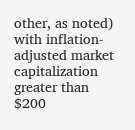other, as noted) with inflation-adjusted market capitalization greater than $200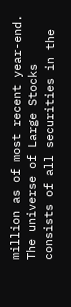million as of most recent year-end. The universe of Large Stocks consists of all securities in the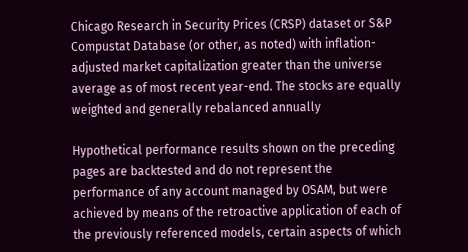Chicago Research in Security Prices (CRSP) dataset or S&P Compustat Database (or other, as noted) with inflation-adjusted market capitalization greater than the universe average as of most recent year-end. The stocks are equally weighted and generally rebalanced annually

Hypothetical performance results shown on the preceding pages are backtested and do not represent the performance of any account managed by OSAM, but were achieved by means of the retroactive application of each of the previously referenced models, certain aspects of which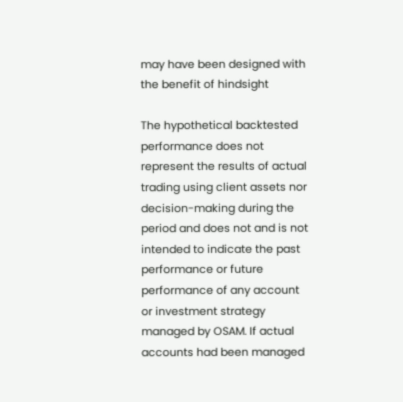may have been designed with the benefit of hindsight

The hypothetical backtested performance does not represent the results of actual trading using client assets nor decision-making during the period and does not and is not intended to indicate the past performance or future performance of any account or investment strategy managed by OSAM. If actual accounts had been managed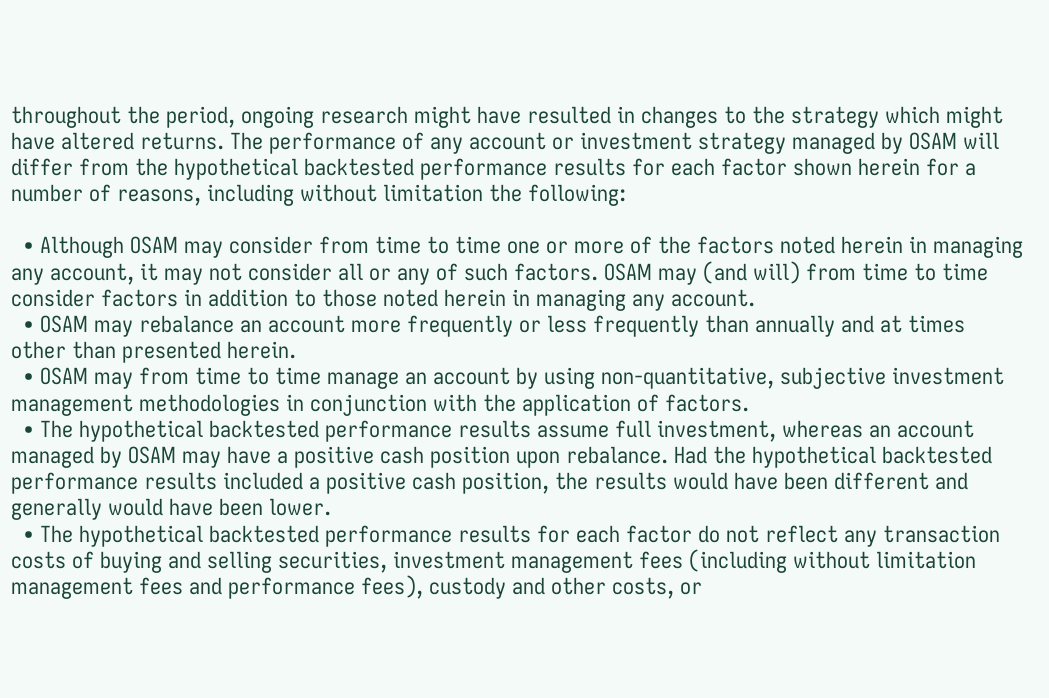throughout the period, ongoing research might have resulted in changes to the strategy which might have altered returns. The performance of any account or investment strategy managed by OSAM will differ from the hypothetical backtested performance results for each factor shown herein for a number of reasons, including without limitation the following:

  • Although OSAM may consider from time to time one or more of the factors noted herein in managing any account, it may not consider all or any of such factors. OSAM may (and will) from time to time consider factors in addition to those noted herein in managing any account.
  • OSAM may rebalance an account more frequently or less frequently than annually and at times other than presented herein.
  • OSAM may from time to time manage an account by using non-quantitative, subjective investment management methodologies in conjunction with the application of factors.
  • The hypothetical backtested performance results assume full investment, whereas an account managed by OSAM may have a positive cash position upon rebalance. Had the hypothetical backtested performance results included a positive cash position, the results would have been different and generally would have been lower.
  • The hypothetical backtested performance results for each factor do not reflect any transaction costs of buying and selling securities, investment management fees (including without limitation management fees and performance fees), custody and other costs, or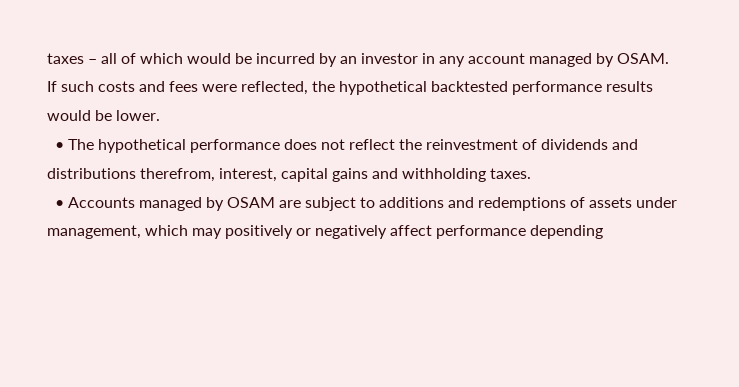taxes – all of which would be incurred by an investor in any account managed by OSAM. If such costs and fees were reflected, the hypothetical backtested performance results would be lower.
  • The hypothetical performance does not reflect the reinvestment of dividends and distributions therefrom, interest, capital gains and withholding taxes.
  • Accounts managed by OSAM are subject to additions and redemptions of assets under management, which may positively or negatively affect performance depending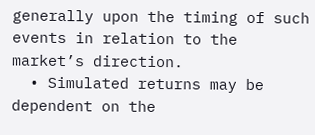generally upon the timing of such events in relation to the market’s direction.
  • Simulated returns may be dependent on the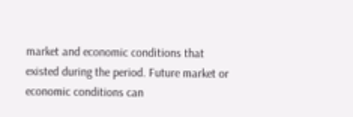market and economic conditions that existed during the period. Future market or economic conditions can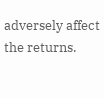adversely affect the returns.